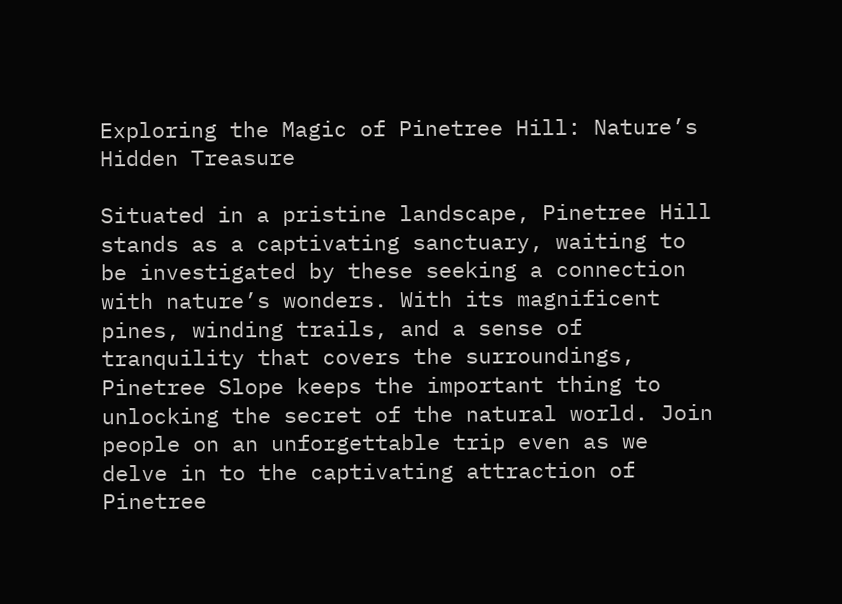Exploring the Magic of Pinetree Hill: Nature’s Hidden Treasure

Situated in a pristine landscape, Pinetree Hill stands as a captivating sanctuary, waiting to be investigated by these seeking a connection with nature’s wonders. With its magnificent pines, winding trails, and a sense of tranquility that covers the surroundings, Pinetree Slope keeps the important thing to unlocking the secret of the natural world. Join people on an unforgettable trip even as we delve in to the captivating attraction of Pinetree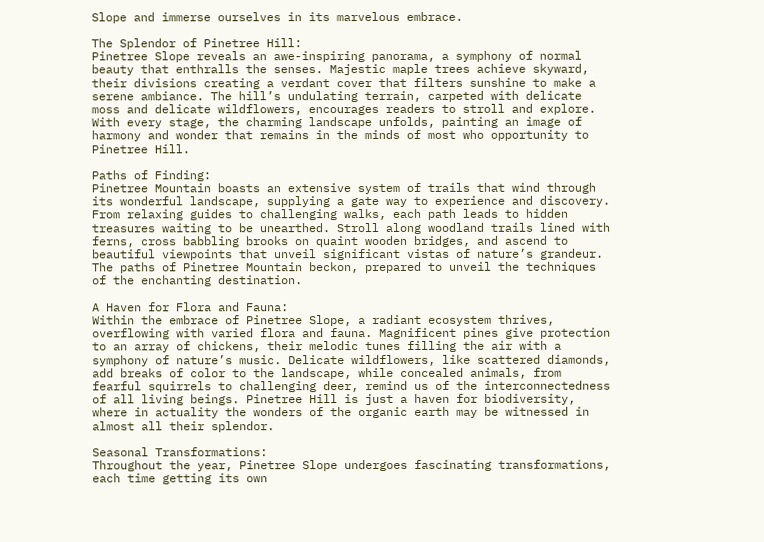Slope and immerse ourselves in its marvelous embrace.

The Splendor of Pinetree Hill:
Pinetree Slope reveals an awe-inspiring panorama, a symphony of normal beauty that enthralls the senses. Majestic maple trees achieve skyward, their divisions creating a verdant cover that filters sunshine to make a serene ambiance. The hill’s undulating terrain, carpeted with delicate moss and delicate wildflowers, encourages readers to stroll and explore. With every stage, the charming landscape unfolds, painting an image of harmony and wonder that remains in the minds of most who opportunity to Pinetree Hill.

Paths of Finding:
Pinetree Mountain boasts an extensive system of trails that wind through its wonderful landscape, supplying a gate way to experience and discovery. From relaxing guides to challenging walks, each path leads to hidden treasures waiting to be unearthed. Stroll along woodland trails lined with ferns, cross babbling brooks on quaint wooden bridges, and ascend to beautiful viewpoints that unveil significant vistas of nature’s grandeur. The paths of Pinetree Mountain beckon, prepared to unveil the techniques of the enchanting destination.

A Haven for Flora and Fauna:
Within the embrace of Pinetree Slope, a radiant ecosystem thrives, overflowing with varied flora and fauna. Magnificent pines give protection to an array of chickens, their melodic tunes filling the air with a symphony of nature’s music. Delicate wildflowers, like scattered diamonds, add breaks of color to the landscape, while concealed animals, from fearful squirrels to challenging deer, remind us of the interconnectedness of all living beings. Pinetree Hill is just a haven for biodiversity, where in actuality the wonders of the organic earth may be witnessed in almost all their splendor.

Seasonal Transformations:
Throughout the year, Pinetree Slope undergoes fascinating transformations, each time getting its own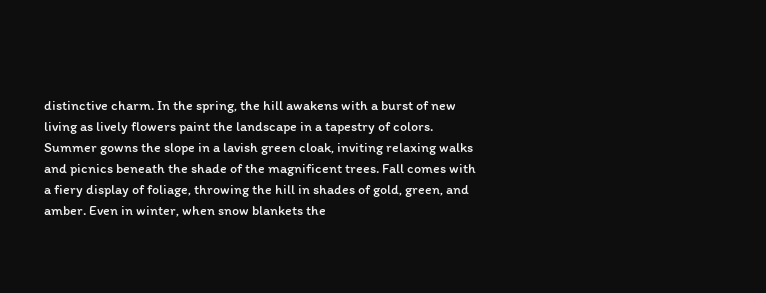distinctive charm. In the spring, the hill awakens with a burst of new living as lively flowers paint the landscape in a tapestry of colors. Summer gowns the slope in a lavish green cloak, inviting relaxing walks and picnics beneath the shade of the magnificent trees. Fall comes with a fiery display of foliage, throwing the hill in shades of gold, green, and amber. Even in winter, when snow blankets the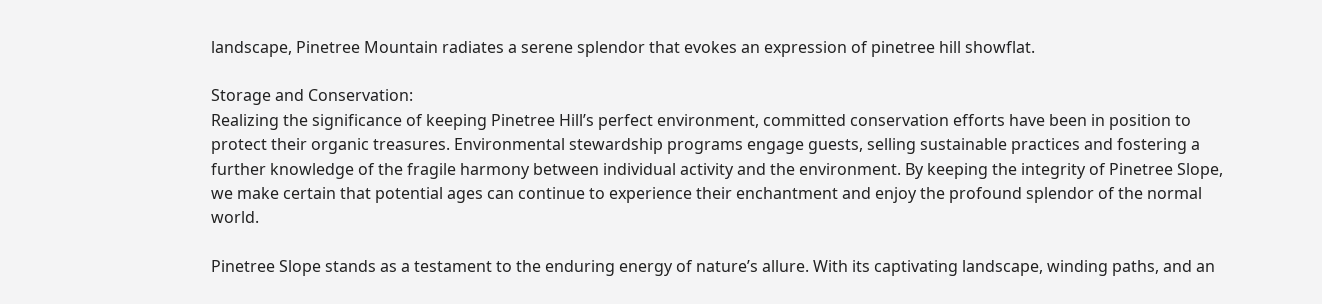landscape, Pinetree Mountain radiates a serene splendor that evokes an expression of pinetree hill showflat.

Storage and Conservation:
Realizing the significance of keeping Pinetree Hill’s perfect environment, committed conservation efforts have been in position to protect their organic treasures. Environmental stewardship programs engage guests, selling sustainable practices and fostering a further knowledge of the fragile harmony between individual activity and the environment. By keeping the integrity of Pinetree Slope, we make certain that potential ages can continue to experience their enchantment and enjoy the profound splendor of the normal world.

Pinetree Slope stands as a testament to the enduring energy of nature’s allure. With its captivating landscape, winding paths, and an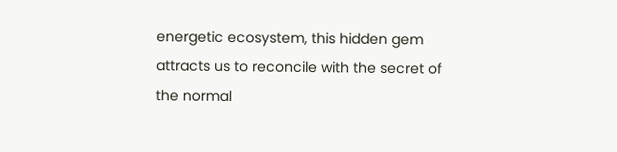energetic ecosystem, this hidden gem attracts us to reconcile with the secret of the normal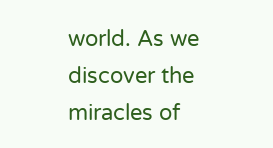world. As we discover the miracles of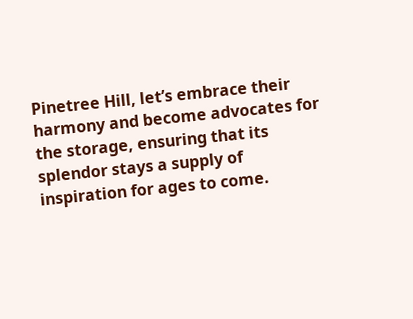Pinetree Hill, let’s embrace their harmony and become advocates for the storage, ensuring that its splendor stays a supply of inspiration for ages to come.